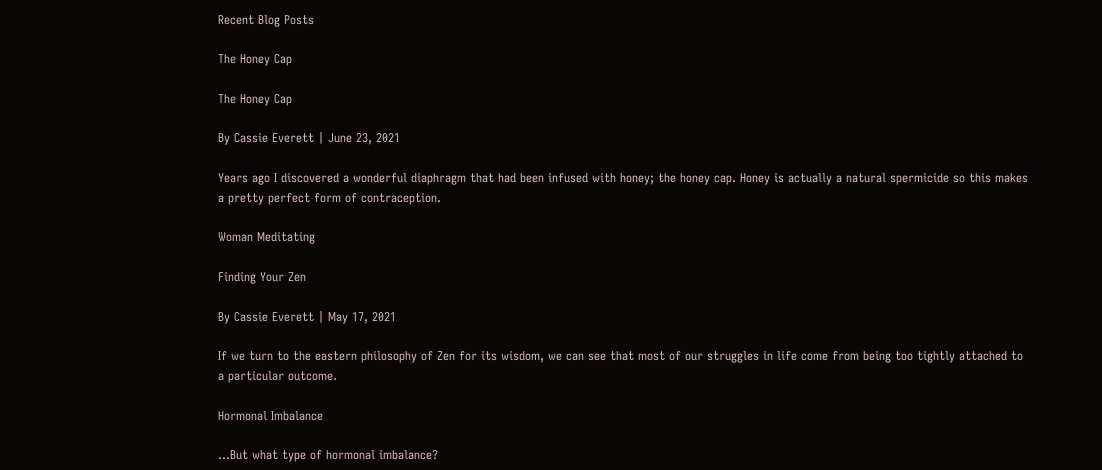Recent Blog Posts

The Honey Cap

The Honey Cap

By Cassie Everett | June 23, 2021

Years ago I discovered a wonderful diaphragm that had been infused with honey; the honey cap. Honey is actually a natural spermicide so this makes a pretty perfect form of contraception.

Woman Meditating

Finding Your Zen

By Cassie Everett | May 17, 2021

If we turn to the eastern philosophy of Zen for its wisdom, we can see that most of our struggles in life come from being too tightly attached to a particular outcome.

Hormonal Imbalance

…But what type of hormonal imbalance?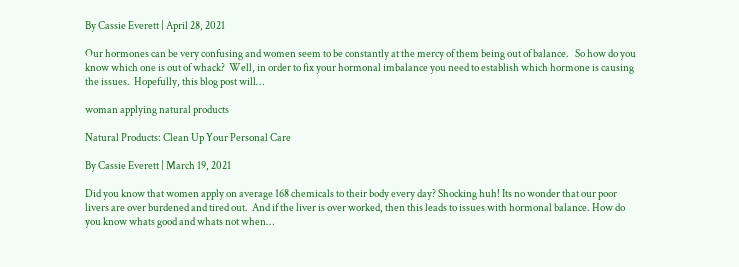By Cassie Everett | April 28, 2021

Our hormones can be very confusing and women seem to be constantly at the mercy of them being out of balance.   So how do you know which one is out of whack?  Well, in order to fix your hormonal imbalance you need to establish which hormone is causing the issues.  Hopefully, this blog post will…

woman applying natural products

Natural Products: Clean Up Your Personal Care

By Cassie Everett | March 19, 2021

Did you know that women apply on average 168 chemicals to their body every day? Shocking huh! Its no wonder that our poor livers are over burdened and tired out.  And if the liver is over worked, then this leads to issues with hormonal balance. How do you know whats good and whats not when…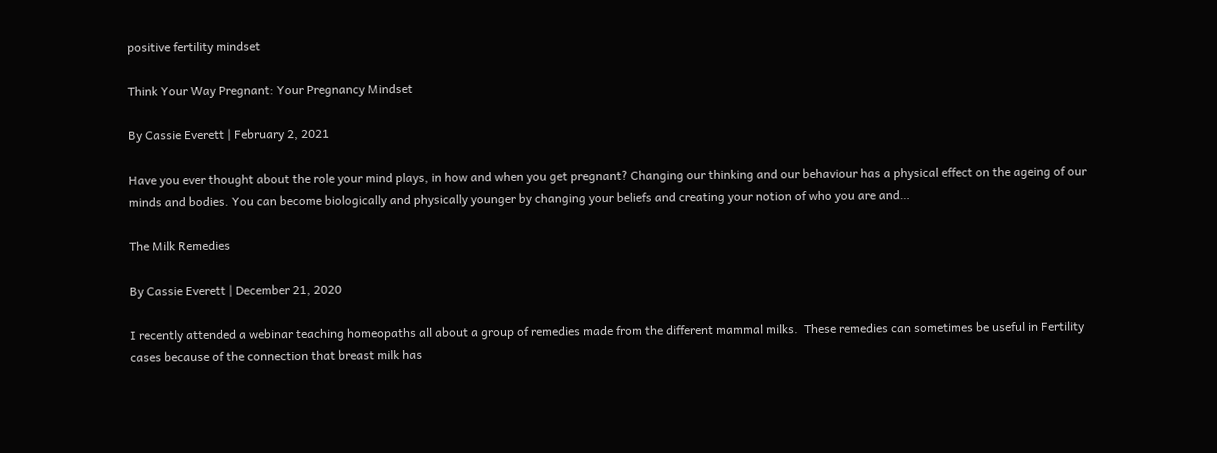positive fertility mindset

Think Your Way Pregnant: Your Pregnancy Mindset

By Cassie Everett | February 2, 2021

Have you ever thought about the role your mind plays, in how and when you get pregnant? Changing our thinking and our behaviour has a physical effect on the ageing of our minds and bodies. You can become biologically and physically younger by changing your beliefs and creating your notion of who you are and…

The Milk Remedies

By Cassie Everett | December 21, 2020

I recently attended a webinar teaching homeopaths all about a group of remedies made from the different mammal milks.  These remedies can sometimes be useful in Fertility cases because of the connection that breast milk has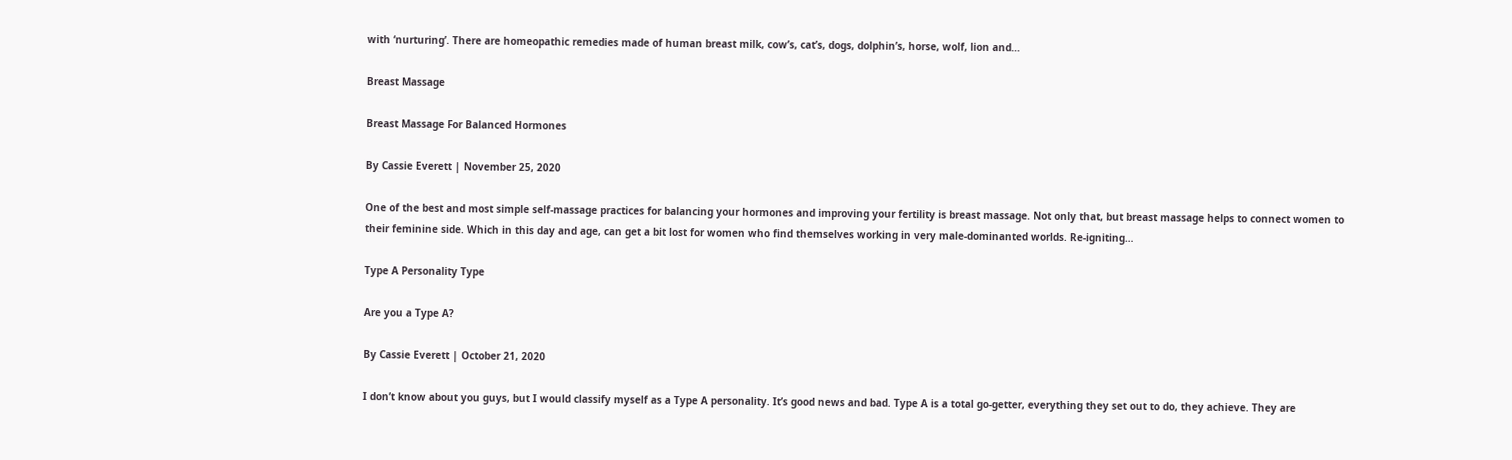with ‘nurturing’. There are homeopathic remedies made of human breast milk, cow’s, cat’s, dogs, dolphin’s, horse, wolf, lion and…

Breast Massage

Breast Massage For Balanced Hormones

By Cassie Everett | November 25, 2020

One of the best and most simple self-massage practices for balancing your hormones and improving your fertility is breast massage. Not only that, but breast massage helps to connect women to their feminine side. Which in this day and age, can get a bit lost for women who find themselves working in very male-dominanted worlds. Re-igniting…

Type A Personality Type

Are you a Type A?

By Cassie Everett | October 21, 2020

I don’t know about you guys, but I would classify myself as a Type A personality. It’s good news and bad. Type A is a total go-getter, everything they set out to do, they achieve. They are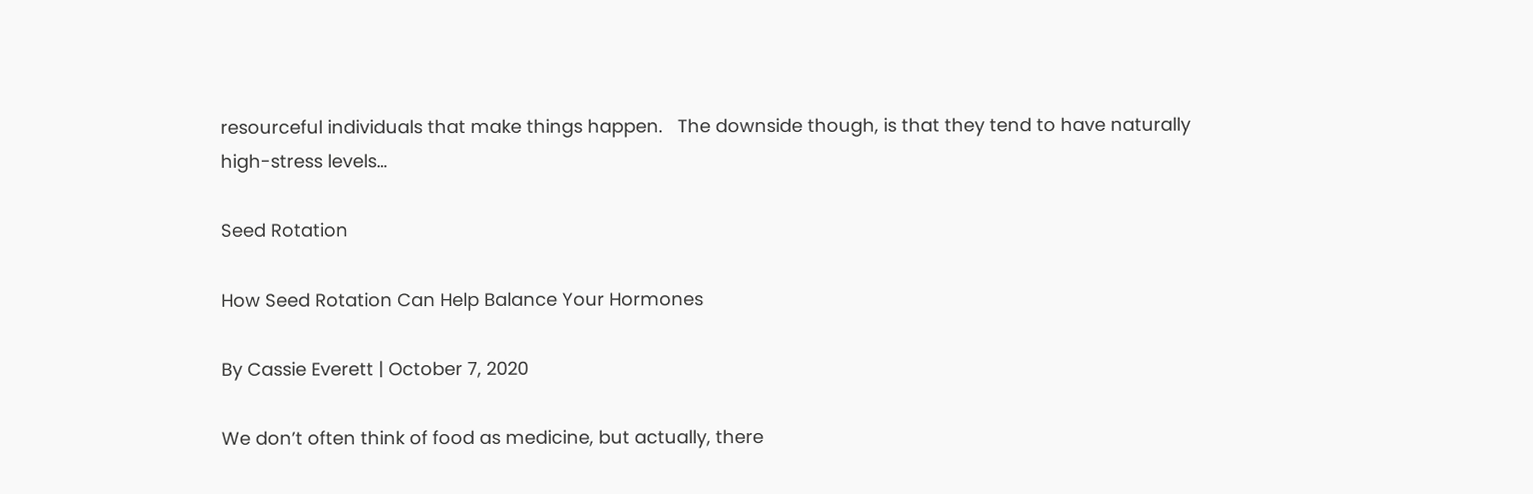resourceful individuals that make things happen.   The downside though, is that they tend to have naturally high-stress levels…

Seed Rotation

How Seed Rotation Can Help Balance Your Hormones

By Cassie Everett | October 7, 2020

We don’t often think of food as medicine, but actually, there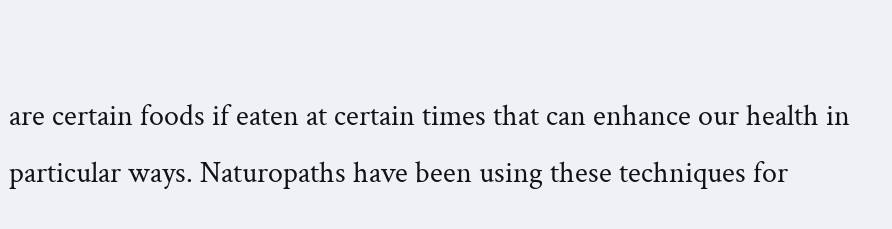are certain foods if eaten at certain times that can enhance our health in particular ways. Naturopaths have been using these techniques for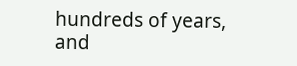hundreds of years, and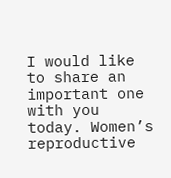I would like to share an important one with you today. Women’s reproductive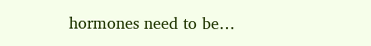hormones need to be…